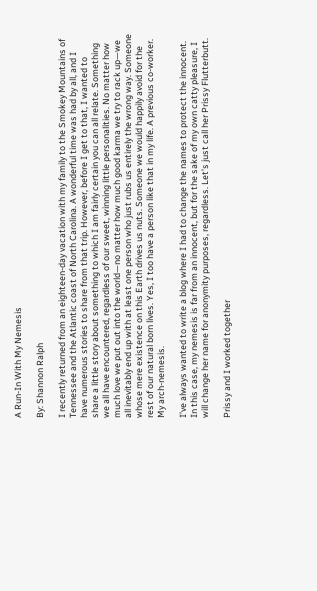A Run-In With My Nemesis

By: Shannon Ralph

I recently returned from an eighteen-day vacation with my family to the Smokey Mountains of Tennessee and the Atlantic coast of North Carolina. A wonderful time was had by all, and I have numerous stories to share from that trip. However, before I get to that, I wanted to share a little story about something to which I am fairly certain you can all relate. Something we all have encountered, regardless of our sweet, winning little personalities. No matter how much love we put out into the world—no matter how much good karma we try to rack up—we all inevitably end up with at least one person who just rubs us entirely the wrong way. Someone whose mere existence on this Earth drives us nuts. Someone we would happily avoid for the rest of our natural born lives. Yes, I too have a person like that in my life. A previous co-worker. My arch-nemesis.

I’ve always wanted to write a blog where I had to change the names to protect the innocent. In this case, my nemesis is far from an innocent, but for the sake of my own catty pleasure, I will change her name for anonymity purposes, regardless. Let’s just call her Prissy Flutterbutt.

Prissy and I worked together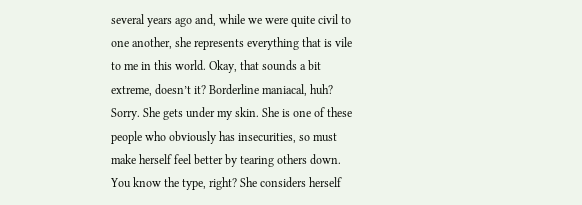several years ago and, while we were quite civil to one another, she represents everything that is vile to me in this world. Okay, that sounds a bit extreme, doesn’t it? Borderline maniacal, huh? Sorry. She gets under my skin. She is one of these people who obviously has insecurities, so must make herself feel better by tearing others down. You know the type, right? She considers herself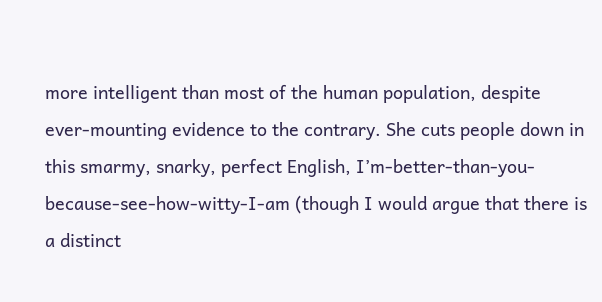more intelligent than most of the human population, despite ever-mounting evidence to the contrary. She cuts people down in this smarmy, snarky, perfect English, I’m-better-than-you-because-see-how-witty-I-am (though I would argue that there is a distinct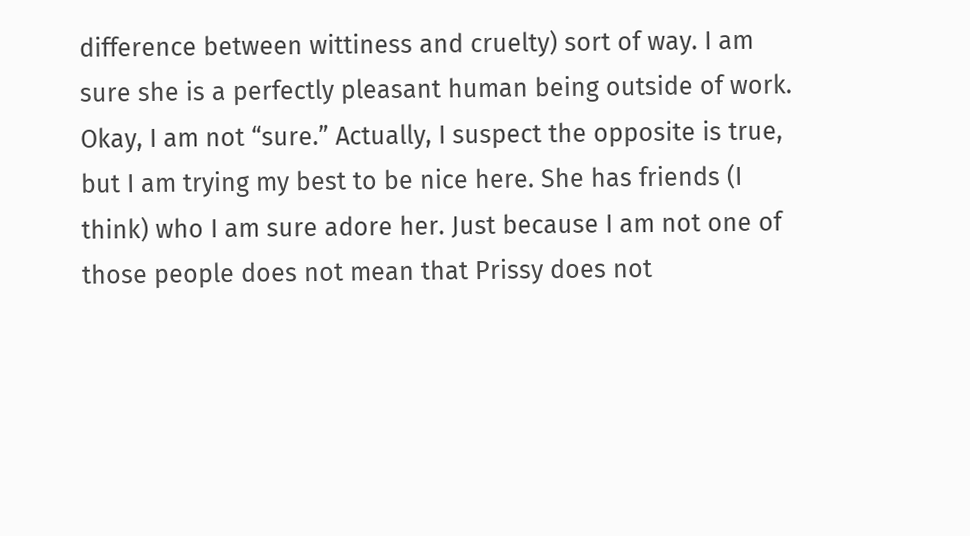difference between wittiness and cruelty) sort of way. I am sure she is a perfectly pleasant human being outside of work. Okay, I am not “sure.” Actually, I suspect the opposite is true, but I am trying my best to be nice here. She has friends (I think) who I am sure adore her. Just because I am not one of those people does not mean that Prissy does not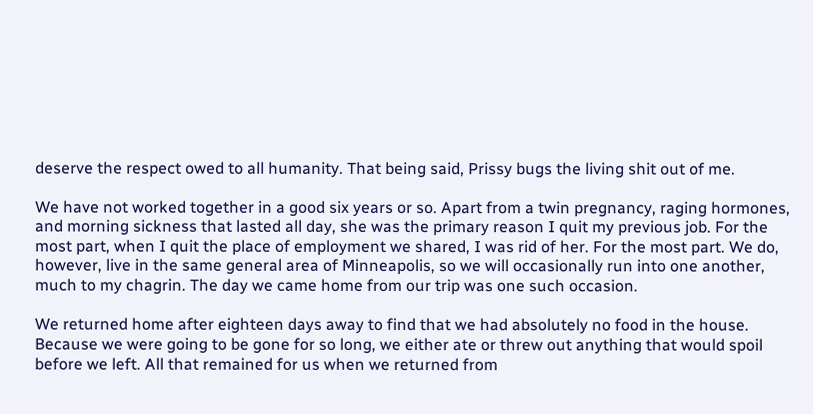deserve the respect owed to all humanity. That being said, Prissy bugs the living shit out of me.

We have not worked together in a good six years or so. Apart from a twin pregnancy, raging hormones, and morning sickness that lasted all day, she was the primary reason I quit my previous job. For the most part, when I quit the place of employment we shared, I was rid of her. For the most part. We do, however, live in the same general area of Minneapolis, so we will occasionally run into one another, much to my chagrin. The day we came home from our trip was one such occasion.

We returned home after eighteen days away to find that we had absolutely no food in the house. Because we were going to be gone for so long, we either ate or threw out anything that would spoil before we left. All that remained for us when we returned from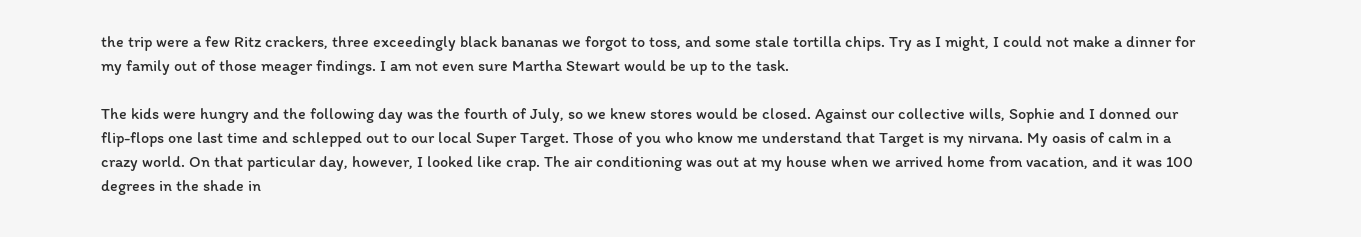the trip were a few Ritz crackers, three exceedingly black bananas we forgot to toss, and some stale tortilla chips. Try as I might, I could not make a dinner for my family out of those meager findings. I am not even sure Martha Stewart would be up to the task.

The kids were hungry and the following day was the fourth of July, so we knew stores would be closed. Against our collective wills, Sophie and I donned our flip-flops one last time and schlepped out to our local Super Target. Those of you who know me understand that Target is my nirvana. My oasis of calm in a crazy world. On that particular day, however, I looked like crap. The air conditioning was out at my house when we arrived home from vacation, and it was 100 degrees in the shade in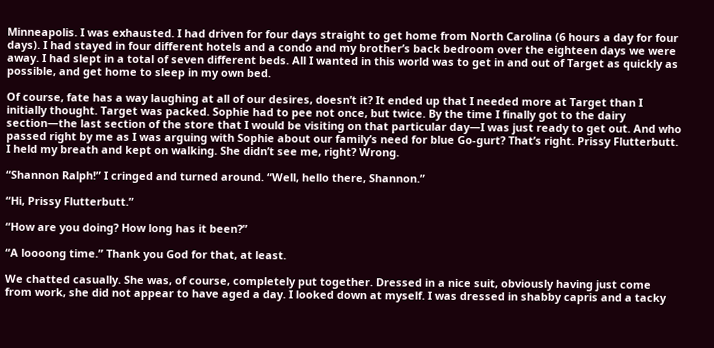Minneapolis. I was exhausted. I had driven for four days straight to get home from North Carolina (6 hours a day for four days). I had stayed in four different hotels and a condo and my brother’s back bedroom over the eighteen days we were away. I had slept in a total of seven different beds. All I wanted in this world was to get in and out of Target as quickly as possible, and get home to sleep in my own bed.

Of course, fate has a way laughing at all of our desires, doesn’t it? It ended up that I needed more at Target than I initially thought. Target was packed. Sophie had to pee not once, but twice. By the time I finally got to the dairy section—the last section of the store that I would be visiting on that particular day—I was just ready to get out. And who passed right by me as I was arguing with Sophie about our family’s need for blue Go-gurt? That’s right. Prissy Flutterbutt. I held my breath and kept on walking. She didn’t see me, right? Wrong.

“Shannon Ralph!” I cringed and turned around. “Well, hello there, Shannon.”

“Hi, Prissy Flutterbutt.”

“How are you doing? How long has it been?”

“A loooong time.” Thank you God for that, at least.

We chatted casually. She was, of course, completely put together. Dressed in a nice suit, obviously having just come from work, she did not appear to have aged a day. I looked down at myself. I was dressed in shabby capris and a tacky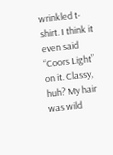wrinkled t-shirt. I think it even said “Coors Light” on it. Classy, huh? My hair was wild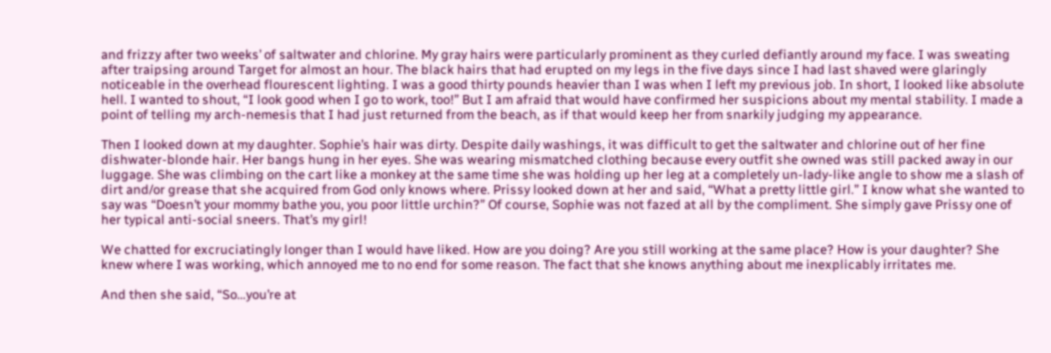and frizzy after two weeks’ of saltwater and chlorine. My gray hairs were particularly prominent as they curled defiantly around my face. I was sweating after traipsing around Target for almost an hour. The black hairs that had erupted on my legs in the five days since I had last shaved were glaringly noticeable in the overhead flourescent lighting. I was a good thirty pounds heavier than I was when I left my previous job. In short, I looked like absolute hell. I wanted to shout, “I look good when I go to work, too!” But I am afraid that would have confirmed her suspicions about my mental stability. I made a point of telling my arch-nemesis that I had just returned from the beach, as if that would keep her from snarkily judging my appearance.

Then I looked down at my daughter. Sophie’s hair was dirty. Despite daily washings, it was difficult to get the saltwater and chlorine out of her fine dishwater-blonde hair. Her bangs hung in her eyes. She was wearing mismatched clothing because every outfit she owned was still packed away in our luggage. She was climbing on the cart like a monkey at the same time she was holding up her leg at a completely un-lady-like angle to show me a slash of dirt and/or grease that she acquired from God only knows where. Prissy looked down at her and said, “What a pretty little girl.” I know what she wanted to say was “Doesn’t your mommy bathe you, you poor little urchin?” Of course, Sophie was not fazed at all by the compliment. She simply gave Prissy one of her typical anti-social sneers. That’s my girl!

We chatted for excruciatingly longer than I would have liked. How are you doing? Are you still working at the same place? How is your daughter? She knew where I was working, which annoyed me to no end for some reason. The fact that she knows anything about me inexplicably irritates me.

And then she said, “So…you’re at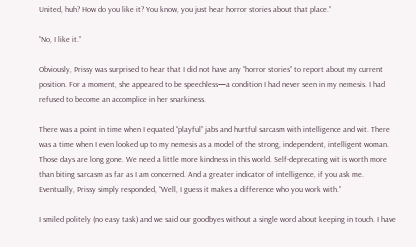United, huh? How do you like it? You know, you just hear horror stories about that place.”

“No, I like it.”

Obviously, Prissy was surprised to hear that I did not have any “horror stories” to report about my current position. For a moment, she appeared to be speechless—a condition I had never seen in my nemesis. I had refused to become an accomplice in her snarkiness.

There was a point in time when I equated “playful” jabs and hurtful sarcasm with intelligence and wit. There was a time when I even looked up to my nemesis as a model of the strong, independent, intelligent woman. Those days are long gone. We need a little more kindness in this world. Self-deprecating wit is worth more than biting sarcasm as far as I am concerned. And a greater indicator of intelligence, if you ask me. Eventually, Prissy simply responded, “Well, I guess it makes a difference who you work with.”

I smiled politely (no easy task) and we said our goodbyes without a single word about keeping in touch. I have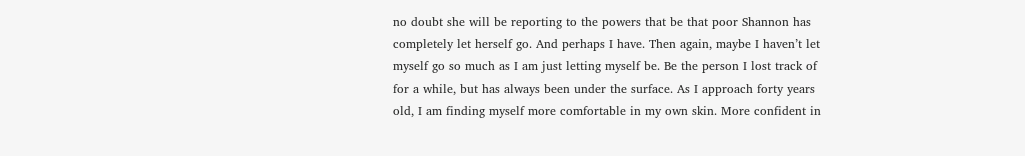no doubt she will be reporting to the powers that be that poor Shannon has completely let herself go. And perhaps I have. Then again, maybe I haven’t let myself go so much as I am just letting myself be. Be the person I lost track of for a while, but has always been under the surface. As I approach forty years old, I am finding myself more comfortable in my own skin. More confident in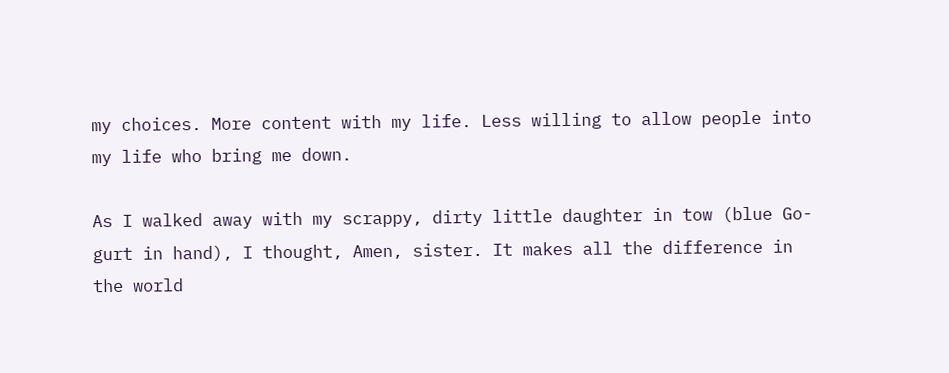my choices. More content with my life. Less willing to allow people into my life who bring me down.

As I walked away with my scrappy, dirty little daughter in tow (blue Go-gurt in hand), I thought, Amen, sister. It makes all the difference in the world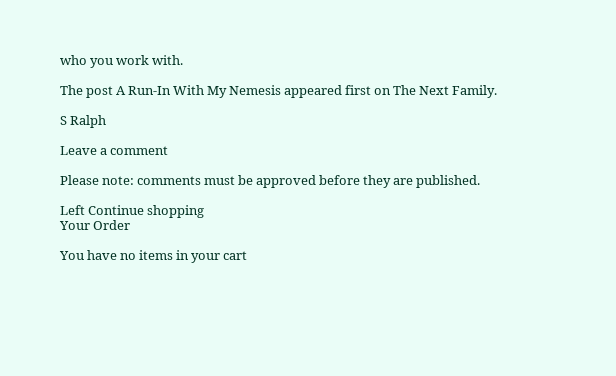who you work with.

The post A Run-In With My Nemesis appeared first on The Next Family.

S Ralph

Leave a comment

Please note: comments must be approved before they are published.

Left Continue shopping
Your Order

You have no items in your cart